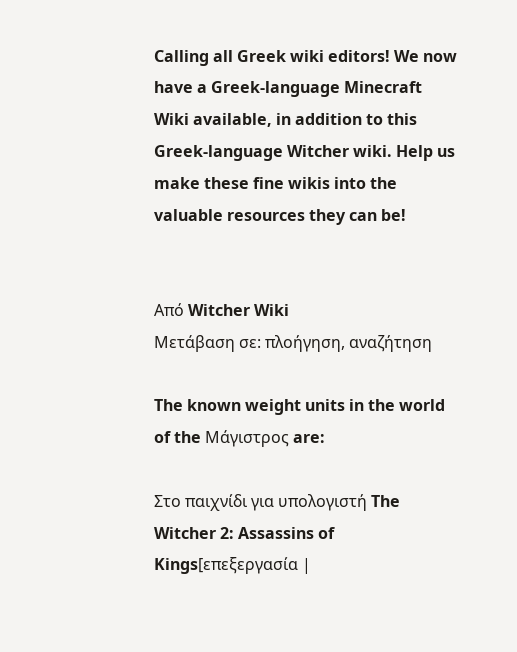Calling all Greek wiki editors! We now have a Greek-language Minecraft Wiki available, in addition to this Greek-language Witcher wiki. Help us make these fine wikis into the valuable resources they can be!


Από Witcher Wiki
Μετάβαση σε: πλοήγηση, αναζήτηση

The known weight units in the world of the Μάγιστρος are:

Στο παιχνίδι για υπολογιστή The Witcher 2: Assassins of Kings[επεξεργασία |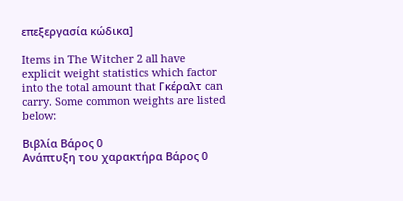επεξεργασία κώδικα]

Items in The Witcher 2 all have explicit weight statistics which factor into the total amount that Γκέραλτ can carry. Some common weights are listed below:

Βιβλία Βάρος 0
Ανάπτυξη του χαρακτήρα Βάρος 0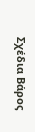Σχέδια Βάρος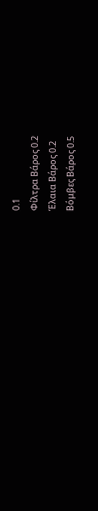0.1
Φίλτρα Βάρος 0.2
Έλαια Βάρος 0.2
Βόμβες Βάρος 0.5